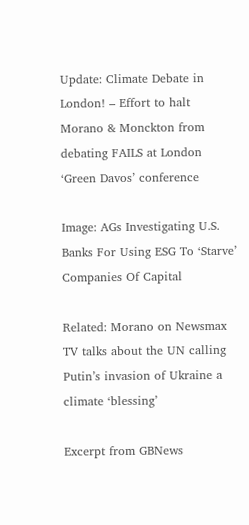Update: Climate Debate in London! – Effort to halt Morano & Monckton from debating FAILS at London ‘Green Davos’ conference

Image: AGs Investigating U.S. Banks For Using ESG To ‘Starve’ Companies Of Capital

Related: Morano on Newsmax TV talks about the UN calling Putin’s invasion of Ukraine a climate ‘blessing’

Excerpt from GBNews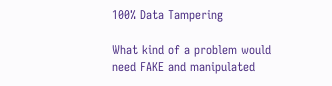100% Data Tampering

What kind of a problem would need FAKE and manipulated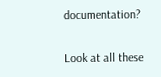documentation?

Look at all these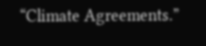“Climate Agreements.”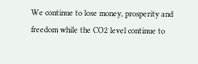We continue to lose money, prosperity and freedom while the CO2 level continue to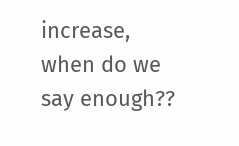increase, when do we say enough??